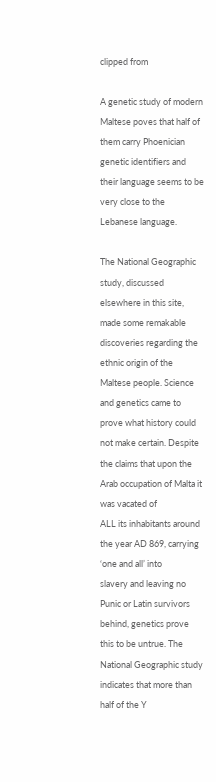clipped from

A genetic study of modern Maltese poves that half of them carry Phoenician genetic identifiers and their language seems to be very close to the Lebanese language.

The National Geographic study, discussed elsewhere in this site, made some remakable discoveries regarding the ethnic origin of the Maltese people. Science and genetics came to prove what history could not make certain. Despite the claims that upon the Arab occupation of Malta it was vacated of
ALL its inhabitants around the year AD 869, carrying ‘one and all’ into
slavery and leaving no Punic or Latin survivors behind, genetics prove this to be untrue. The National Geographic study indicates that more than half of the Y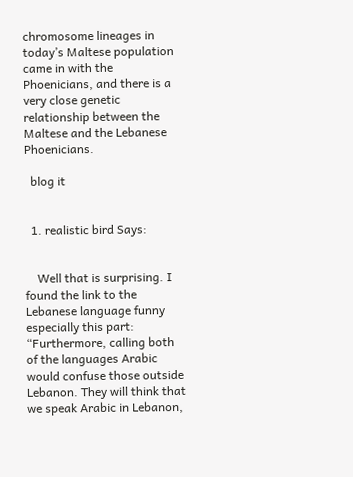chromosome lineages in today’s Maltese population came in with the Phoenicians, and there is a very close genetic relationship between the Maltese and the Lebanese Phoenicians.

  blog it


  1. realistic bird Says:


    Well that is surprising. I found the link to the Lebanese language funny especially this part: “Furthermore, calling both of the languages Arabic would confuse those outside Lebanon. They will think that we speak Arabic in Lebanon,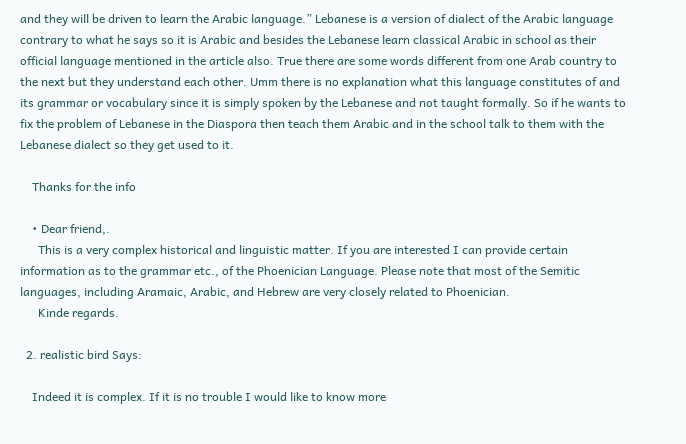and they will be driven to learn the Arabic language.” Lebanese is a version of dialect of the Arabic language contrary to what he says so it is Arabic and besides the Lebanese learn classical Arabic in school as their official language mentioned in the article also. True there are some words different from one Arab country to the next but they understand each other. Umm there is no explanation what this language constitutes of and its grammar or vocabulary since it is simply spoken by the Lebanese and not taught formally. So if he wants to fix the problem of Lebanese in the Diaspora then teach them Arabic and in the school talk to them with the Lebanese dialect so they get used to it.

    Thanks for the info

    • Dear friend,.
      This is a very complex historical and linguistic matter. If you are interested I can provide certain information as to the grammar etc., of the Phoenician Language. Please note that most of the Semitic languages, including Aramaic, Arabic, and Hebrew are very closely related to Phoenician.
      Kinde regards.

  2. realistic bird Says:

    Indeed it is complex. If it is no trouble I would like to know more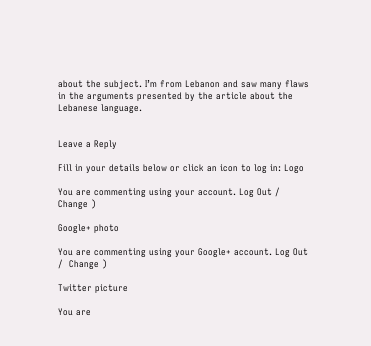about the subject. I’m from Lebanon and saw many flaws in the arguments presented by the article about the Lebanese language.


Leave a Reply

Fill in your details below or click an icon to log in: Logo

You are commenting using your account. Log Out /  Change )

Google+ photo

You are commenting using your Google+ account. Log Out /  Change )

Twitter picture

You are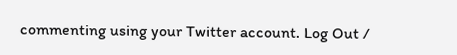commenting using your Twitter account. Log Out /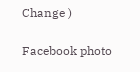Change )

Facebook photo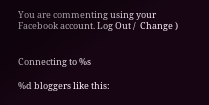You are commenting using your Facebook account. Log Out /  Change )


Connecting to %s

%d bloggers like this: